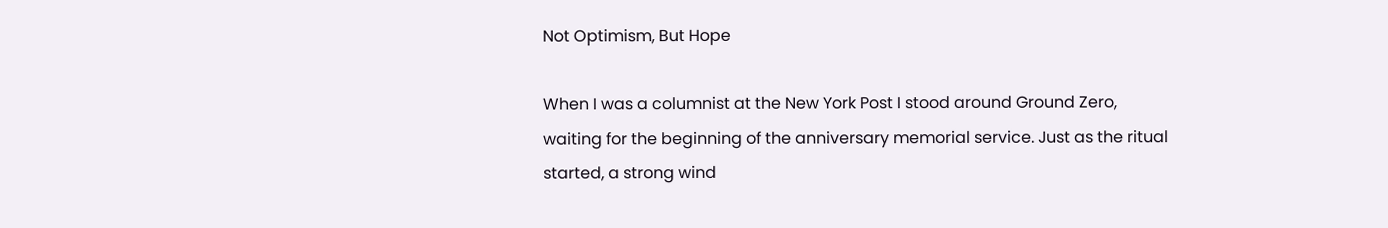Not Optimism, But Hope

When I was a columnist at the New York Post I stood around Ground Zero, waiting for the beginning of the anniversary memorial service. Just as the ritual started, a strong wind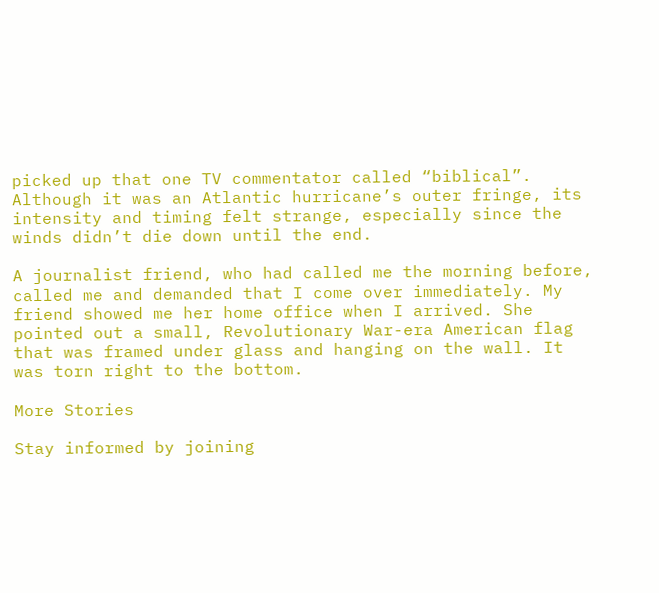picked up that one TV commentator called “biblical”. Although it was an Atlantic hurricane’s outer fringe, its intensity and timing felt strange, especially since the winds didn’t die down until the end.

A journalist friend, who had called me the morning before, called me and demanded that I come over immediately. My friend showed me her home office when I arrived. She pointed out a small, Revolutionary War-era American flag that was framed under glass and hanging on the wall. It was torn right to the bottom.

More Stories

Stay informed by joining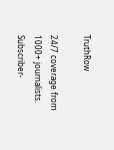TruthRow

24/7 coverage from 1000+ journalists. Subscriber-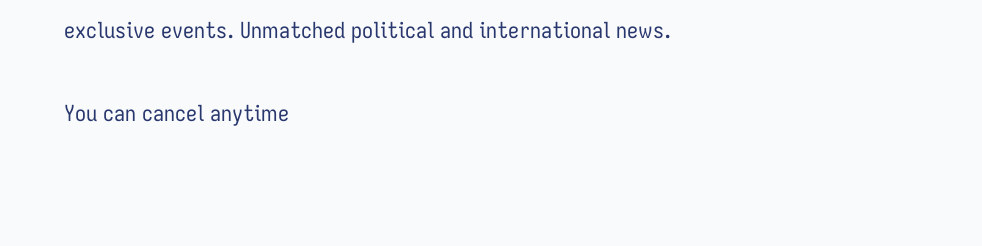exclusive events. Unmatched political and international news.

You can cancel anytime